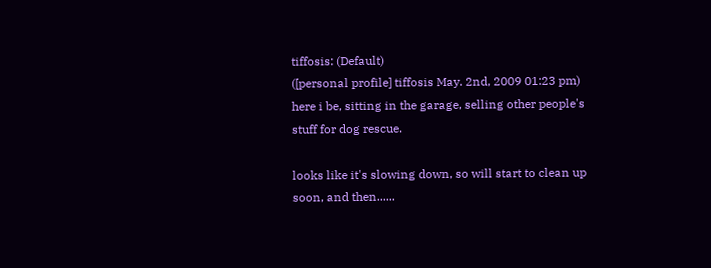tiffosis: (Default)
([personal profile] tiffosis May. 2nd, 2009 01:23 pm)
here i be, sitting in the garage, selling other people's stuff for dog rescue.

looks like it's slowing down, so will start to clean up soon, and then......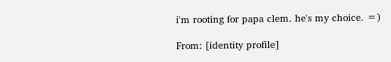i'm rooting for papa clem. he's my choice. =)

From: [identity profile]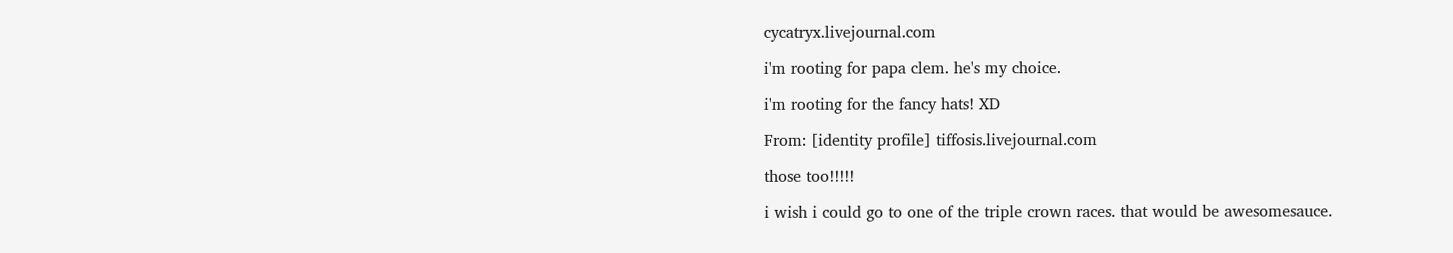cycatryx.livejournal.com

i'm rooting for papa clem. he's my choice.

i'm rooting for the fancy hats! XD

From: [identity profile] tiffosis.livejournal.com

those too!!!!!

i wish i could go to one of the triple crown races. that would be awesomesauce.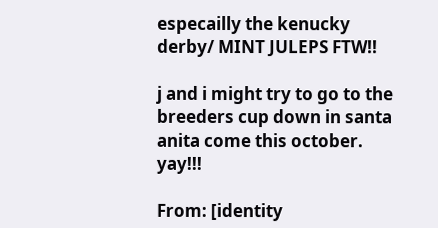especailly the kenucky derby/ MINT JULEPS FTW!!

j and i might try to go to the breeders cup down in santa anita come this october. yay!!!

From: [identity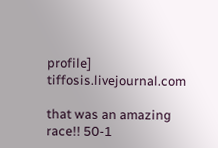profile] tiffosis.livejournal.com

that was an amazing race!! 50-1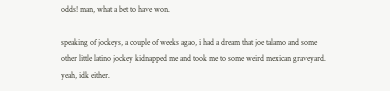odds! man, what a bet to have won.

speaking of jockeys, a couple of weeks agao, i had a dream that joe talamo and some other little latino jockey kidnapped me and took me to some weird mexican graveyard. yeah, idk either.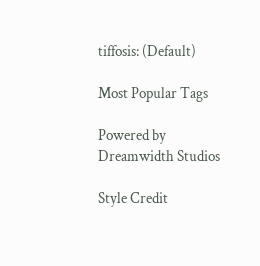tiffosis: (Default)

Most Popular Tags

Powered by Dreamwidth Studios

Style Credit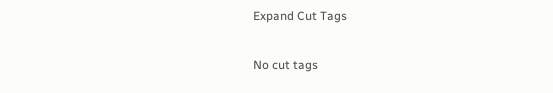Expand Cut Tags

No cut tags